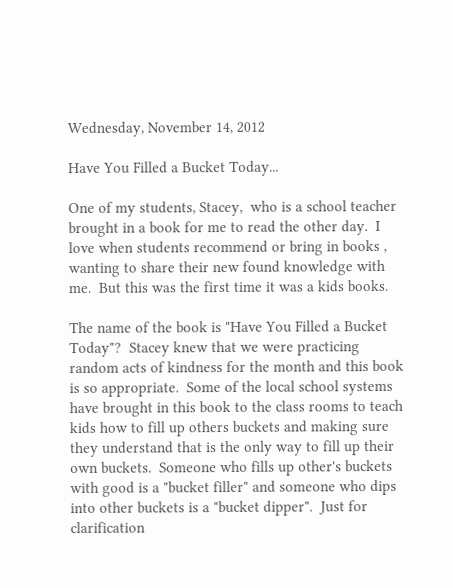Wednesday, November 14, 2012

Have You Filled a Bucket Today...

One of my students, Stacey,  who is a school teacher brought in a book for me to read the other day.  I love when students recommend or bring in books , wanting to share their new found knowledge with me.  But this was the first time it was a kids books.

The name of the book is "Have You Filled a Bucket Today"?  Stacey knew that we were practicing random acts of kindness for the month and this book is so appropriate.  Some of the local school systems have brought in this book to the class rooms to teach kids how to fill up others buckets and making sure they understand that is the only way to fill up their own buckets.  Someone who fills up other's buckets with good is a "bucket filler" and someone who dips into other buckets is a "bucket dipper".  Just for clarification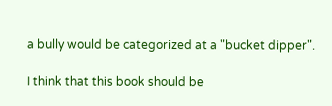a bully would be categorized at a "bucket dipper".

I think that this book should be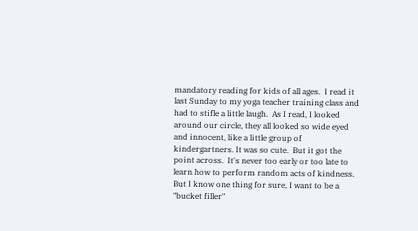mandatory reading for kids of all ages.  I read it last Sunday to my yoga teacher training class and had to stifle a little laugh.  As I read, I looked around our circle, they all looked so wide eyed and innocent, like a little group of kindergartners. It was so cute.  But it got the point across.  It's never too early or too late to learn how to perform random acts of kindness.
But I know one thing for sure, I want to be a "bucket filler"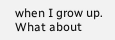when I grow up.  What about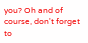you? Oh and of course, don't forget to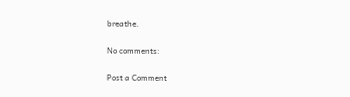breathe.

No comments:

Post a Comment